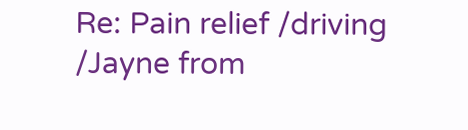Re: Pain relief /driving /Jayne from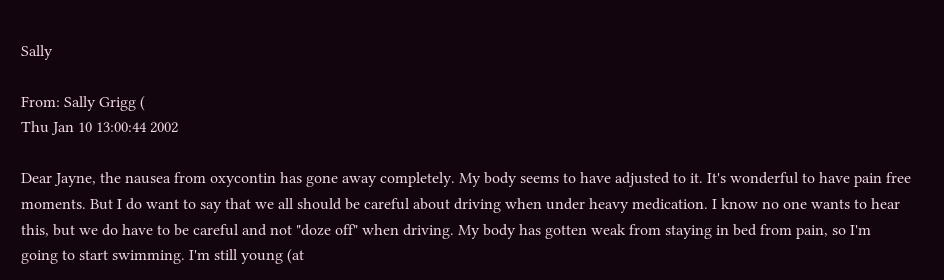Sally

From: Sally Grigg (
Thu Jan 10 13:00:44 2002

Dear Jayne, the nausea from oxycontin has gone away completely. My body seems to have adjusted to it. It's wonderful to have pain free moments. But I do want to say that we all should be careful about driving when under heavy medication. I know no one wants to hear this, but we do have to be careful and not "doze off" when driving. My body has gotten weak from staying in bed from pain, so I'm going to start swimming. I'm still young (at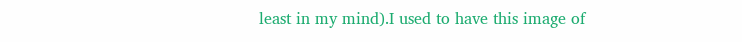least in my mind).I used to have this image of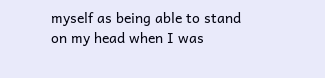myself as being able to stand on my head when I was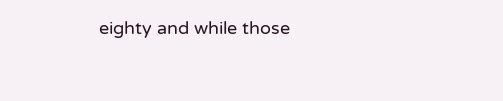eighty and while those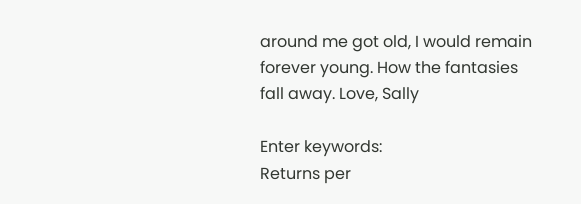around me got old, I would remain forever young. How the fantasies fall away. Love, Sally

Enter keywords:
Returns per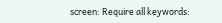screen: Require all keywords: